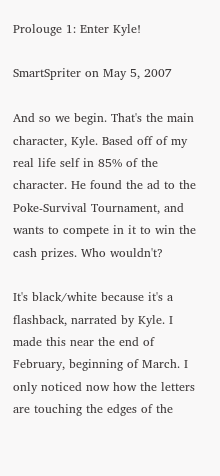Prolouge 1: Enter Kyle!

SmartSpriter on May 5, 2007

And so we begin. That's the main character, Kyle. Based off of my real life self in 85% of the character. He found the ad to the Poke-Survival Tournament, and wants to compete in it to win the cash prizes. Who wouldn't?

It's black/white because it's a flashback, narrated by Kyle. I made this near the end of February, beginning of March. I only noticed now how the letters are touching the edges of the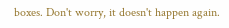boxes. Don't worry, it doesn't happen again.